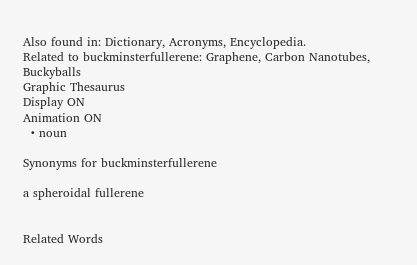Also found in: Dictionary, Acronyms, Encyclopedia.
Related to buckminsterfullerene: Graphene, Carbon Nanotubes, Buckyballs
Graphic Thesaurus
Display ON
Animation ON
  • noun

Synonyms for buckminsterfullerene

a spheroidal fullerene


Related Words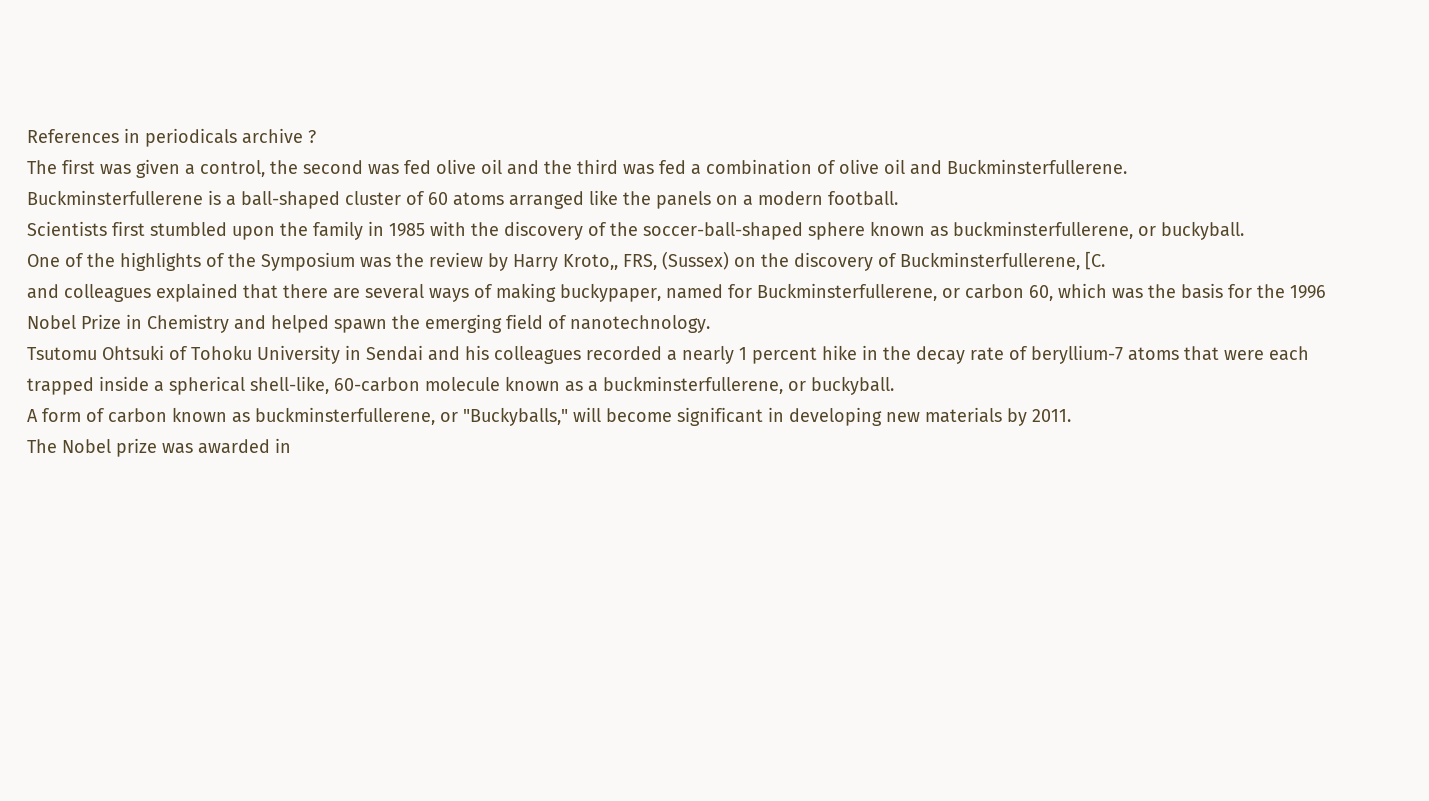References in periodicals archive ?
The first was given a control, the second was fed olive oil and the third was fed a combination of olive oil and Buckminsterfullerene.
Buckminsterfullerene is a ball-shaped cluster of 60 atoms arranged like the panels on a modern football.
Scientists first stumbled upon the family in 1985 with the discovery of the soccer-ball-shaped sphere known as buckminsterfullerene, or buckyball.
One of the highlights of the Symposium was the review by Harry Kroto,, FRS, (Sussex) on the discovery of Buckminsterfullerene, [C.
and colleagues explained that there are several ways of making buckypaper, named for Buckminsterfullerene, or carbon 60, which was the basis for the 1996 Nobel Prize in Chemistry and helped spawn the emerging field of nanotechnology.
Tsutomu Ohtsuki of Tohoku University in Sendai and his colleagues recorded a nearly 1 percent hike in the decay rate of beryllium-7 atoms that were each trapped inside a spherical shell-like, 60-carbon molecule known as a buckminsterfullerene, or buckyball.
A form of carbon known as buckminsterfullerene, or "Buckyballs," will become significant in developing new materials by 2011.
The Nobel prize was awarded in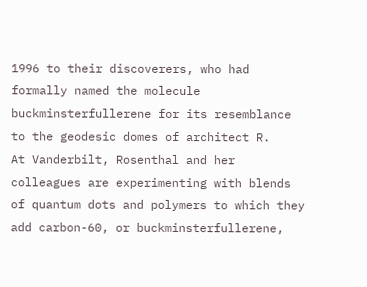1996 to their discoverers, who had formally named the molecule buckminsterfullerene for its resemblance to the geodesic domes of architect R.
At Vanderbilt, Rosenthal and her colleagues are experimenting with blends of quantum dots and polymers to which they add carbon-60, or buckminsterfullerene,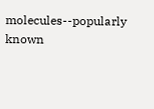molecules--popularly known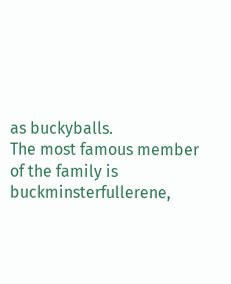as buckyballs.
The most famous member of the family is buckminsterfullerene,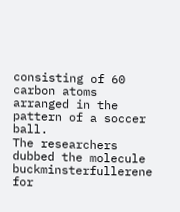consisting of 60 carbon atoms arranged in the pattern of a soccer ball.
The researchers dubbed the molecule buckminsterfullerene for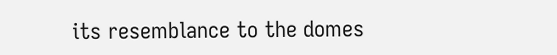its resemblance to the domes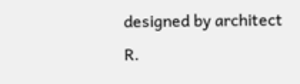designed by architect R.